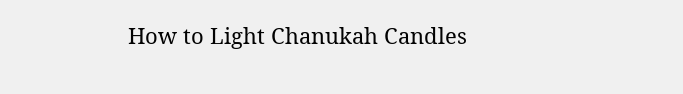How to Light Chanukah Candles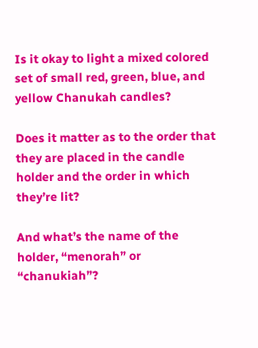Is it okay to light a mixed colored set of small red, green, blue, and yellow Chanukah candles?

Does it matter as to the order that they are placed in the candle holder and the order in which they’re lit?

And what’s the name of the holder, “menorah” or “chanukiah”?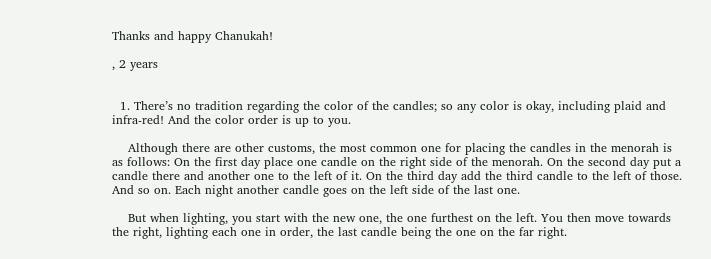Thanks and happy Chanukah!

, 2 years


  1. There’s no tradition regarding the color of the candles; so any color is okay, including plaid and infra-red! And the color order is up to you.

    Although there are other customs, the most common one for placing the candles in the menorah is as follows: On the first day place one candle on the right side of the menorah. On the second day put a candle there and another one to the left of it. On the third day add the third candle to the left of those. And so on. Each night another candle goes on the left side of the last one.

    But when lighting, you start with the new one, the one furthest on the left. You then move towards the right, lighting each one in order, the last candle being the one on the far right.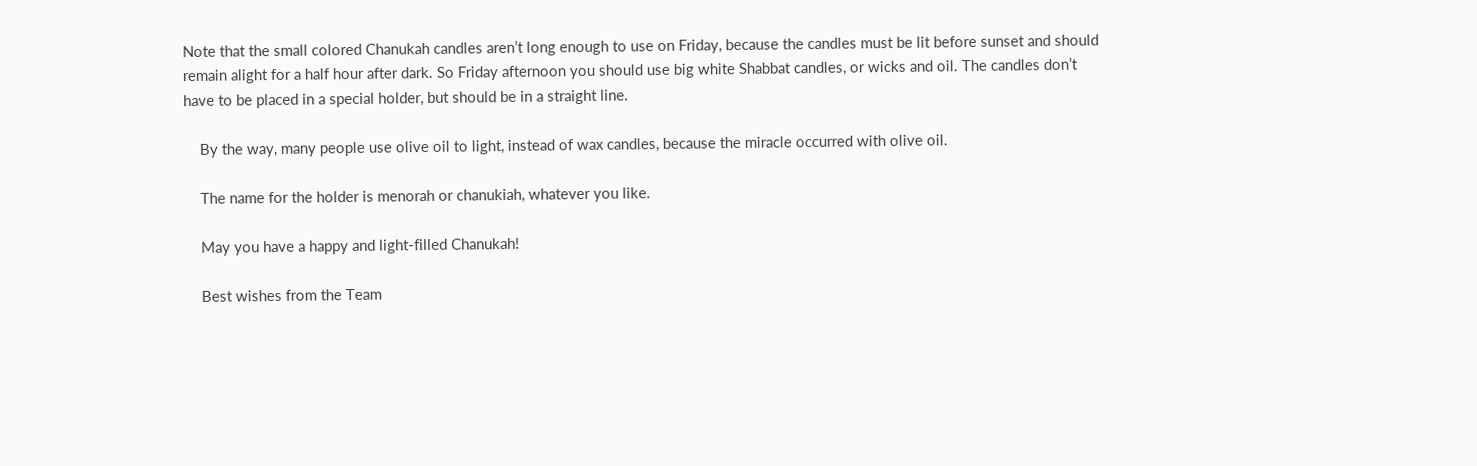Note that the small colored Chanukah candles aren’t long enough to use on Friday, because the candles must be lit before sunset and should remain alight for a half hour after dark. So Friday afternoon you should use big white Shabbat candles, or wicks and oil. The candles don’t have to be placed in a special holder, but should be in a straight line.

    By the way, many people use olive oil to light, instead of wax candles, because the miracle occurred with olive oil.

    The name for the holder is menorah or chanukiah, whatever you like.

    May you have a happy and light-filled Chanukah!

    Best wishes from the Team